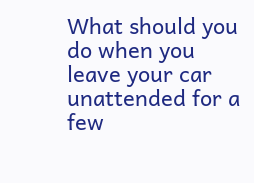What should you do when you leave your car unattended for a few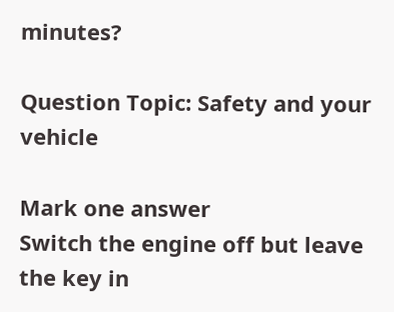minutes?

Question Topic: Safety and your vehicle

Mark one answer
Switch the engine off but leave the key in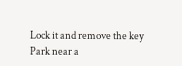Lock it and remove the key
Park near a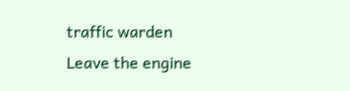traffic warden
Leave the engine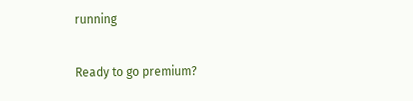running

Ready to go premium?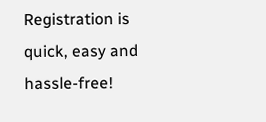Registration is quick, easy and hassle-free!